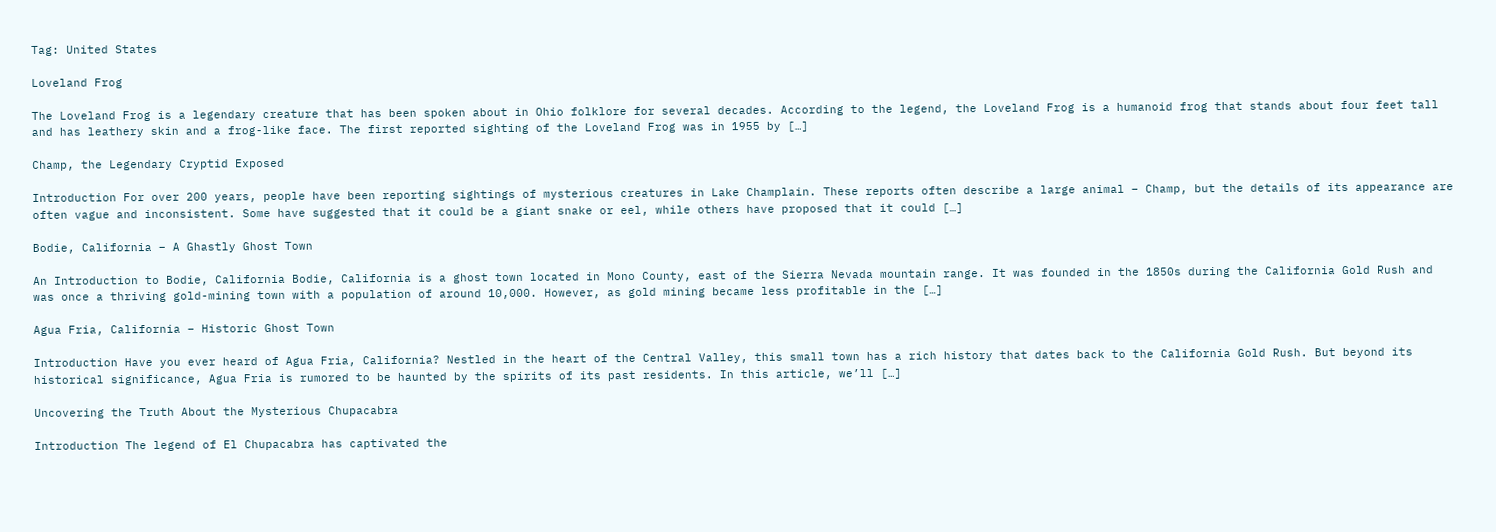Tag: United States

Loveland Frog

The Loveland Frog is a legendary creature that has been spoken about in Ohio folklore for several decades. According to the legend, the Loveland Frog is a humanoid frog that stands about four feet tall and has leathery skin and a frog-like face. The first reported sighting of the Loveland Frog was in 1955 by […]

Champ, the Legendary Cryptid Exposed

Introduction For over 200 years, people have been reporting sightings of mysterious creatures in Lake Champlain. These reports often describe a large animal – Champ, but the details of its appearance are often vague and inconsistent. Some have suggested that it could be a giant snake or eel, while others have proposed that it could […]

Bodie, California – A Ghastly Ghost Town

An Introduction to Bodie, California Bodie, California is a ghost town located in Mono County, east of the Sierra Nevada mountain range. It was founded in the 1850s during the California Gold Rush and was once a thriving gold-mining town with a population of around 10,000. However, as gold mining became less profitable in the […]

Agua Fria, California – Historic Ghost Town

Introduction Have you ever heard of Agua Fria, California? Nestled in the heart of the Central Valley, this small town has a rich history that dates back to the California Gold Rush. But beyond its historical significance, Agua Fria is rumored to be haunted by the spirits of its past residents. In this article, we’ll […]

Uncovering the Truth About the Mysterious Chupacabra

Introduction The legend of El Chupacabra has captivated the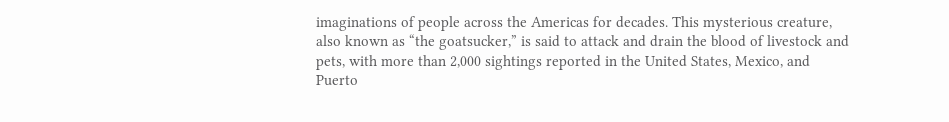imaginations of people across the Americas for decades. This mysterious creature, also known as “the goatsucker,” is said to attack and drain the blood of livestock and pets, with more than 2,000 sightings reported in the United States, Mexico, and Puerto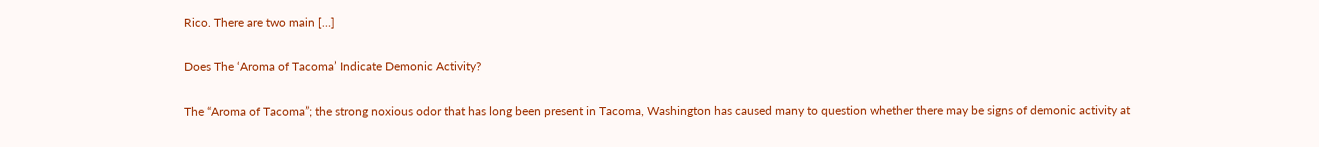Rico. There are two main […]

Does The ‘Aroma of Tacoma’ Indicate Demonic Activity?

The “Aroma of Tacoma”; the strong noxious odor that has long been present in Tacoma, Washington has caused many to question whether there may be signs of demonic activity at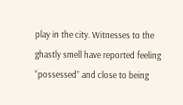play in the city. Witnesses to the ghastly smell have reported feeling “possessed” and close to being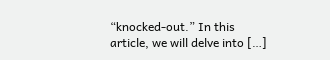“knocked-out.” In this article, we will delve into […]